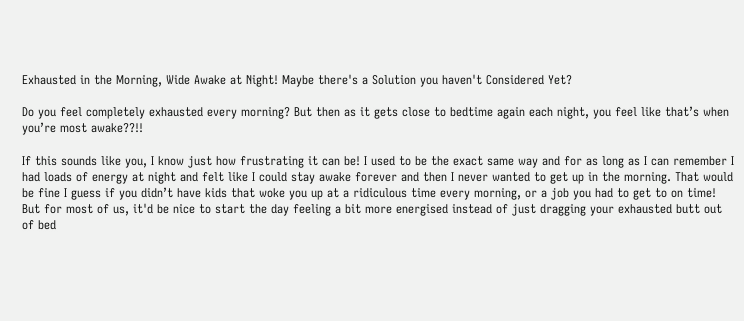Exhausted in the Morning, Wide Awake at Night! Maybe there's a Solution you haven't Considered Yet?

Do you feel completely exhausted every morning? But then as it gets close to bedtime again each night, you feel like that’s when you’re most awake??!!

If this sounds like you, I know just how frustrating it can be! I used to be the exact same way and for as long as I can remember I had loads of energy at night and felt like I could stay awake forever and then I never wanted to get up in the morning. That would be fine I guess if you didn’t have kids that woke you up at a ridiculous time every morning, or a job you had to get to on time! But for most of us, it'd be nice to start the day feeling a bit more energised instead of just dragging your exhausted butt out of bed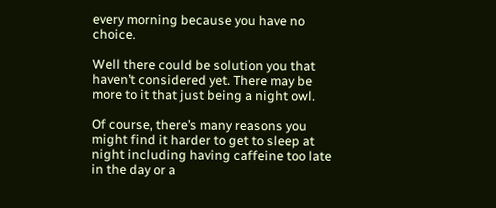every morning because you have no choice.

Well there could be solution you that haven’t considered yet. There may be more to it that just being a night owl.

Of course, there’s many reasons you might find it harder to get to sleep at night including having caffeine too late in the day or a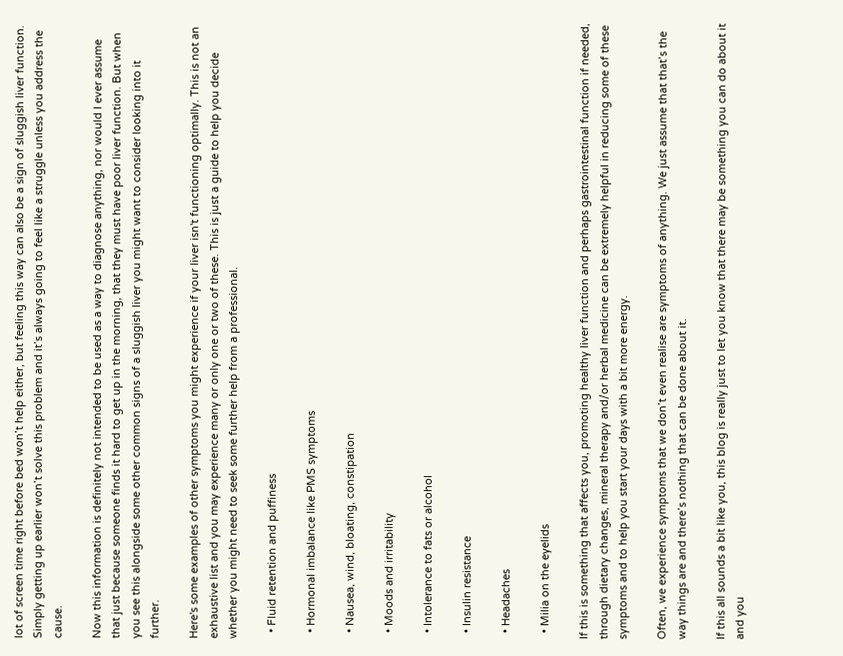lot of screen time right before bed won’t help either, but feeling this way can also be a sign of sluggish liver function. Simply getting up earlier won’t solve this problem and it’s always going to feel like a struggle unless you address the cause.

Now this information is definitely not intended to be used as a way to diagnose anything, nor would I ever assume that just because someone finds it hard to get up in the morning, that they must have poor liver function. But when you see this alongside some other common signs of a sluggish liver you might want to consider looking into it further.

Here's some examples of other symptoms you might experience if your liver isn't functioning optimally. This is not an exhaustive list and you may experience many or only one or two of these. This is just a guide to help you decide whether you might need to seek some further help from a professional.

  • Fluid retention and puffiness

  • Hormonal imbalance like PMS symptoms

  • Nausea, wind, bloating, constipation

  • Moods and irritability

  • Intolerance to fats or alcohol

  • Insulin resistance

  • Headaches

  • Milia on the eyelids

If this is something that affects you, promoting healthy liver function and perhaps gastrointestinal function if needed, through dietary changes, mineral therapy and/or herbal medicine can be extremely helpful in reducing some of these symptoms and to help you start your days with a bit more energy.

Often, we experience symptoms that we don’t even realise are symptoms of anything. We just assume that that’s the way things are and there’s nothing that can be done about it.

If this all sounds a bit like you, this blog is really just to let you know that there may be something you can do about it and you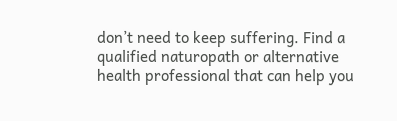don’t need to keep suffering. Find a qualified naturopath or alternative health professional that can help you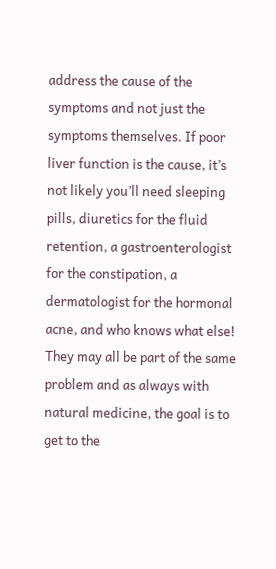address the cause of the symptoms and not just the symptoms themselves. If poor liver function is the cause, it’s not likely you’ll need sleeping pills, diuretics for the fluid retention, a gastroenterologist for the constipation, a dermatologist for the hormonal acne, and who knows what else! They may all be part of the same problem and as always with natural medicine, the goal is to get to the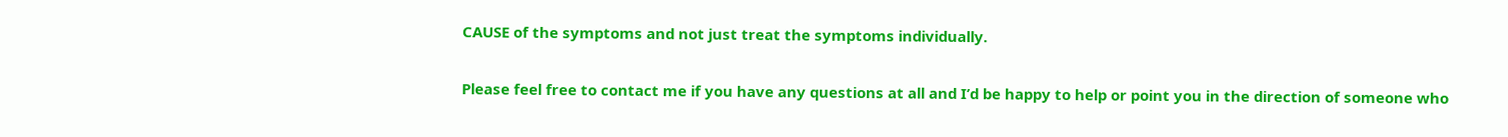CAUSE of the symptoms and not just treat the symptoms individually.

Please feel free to contact me if you have any questions at all and I’d be happy to help or point you in the direction of someone who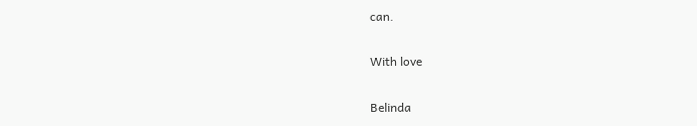can.

With love

Belinda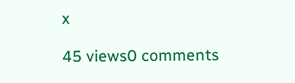x

45 views0 comments